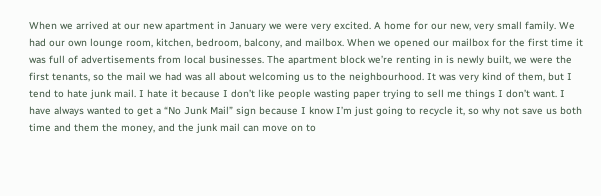When we arrived at our new apartment in January we were very excited. A home for our new, very small family. We had our own lounge room, kitchen, bedroom, balcony, and mailbox. When we opened our mailbox for the first time it was full of advertisements from local businesses. The apartment block we’re renting in is newly built, we were the first tenants, so the mail we had was all about welcoming us to the neighbourhood. It was very kind of them, but I tend to hate junk mail. I hate it because I don’t like people wasting paper trying to sell me things I don’t want. I have always wanted to get a “No Junk Mail” sign because I know I’m just going to recycle it, so why not save us both time and them the money, and the junk mail can move on to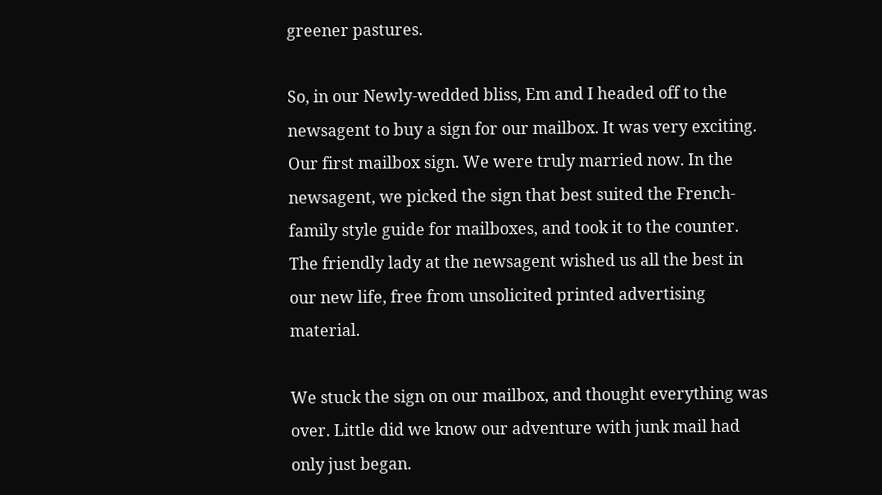greener pastures.

So, in our Newly-wedded bliss, Em and I headed off to the newsagent to buy a sign for our mailbox. It was very exciting. Our first mailbox sign. We were truly married now. In the newsagent, we picked the sign that best suited the French-family style guide for mailboxes, and took it to the counter. The friendly lady at the newsagent wished us all the best in our new life, free from unsolicited printed advertising material.

We stuck the sign on our mailbox, and thought everything was over. Little did we know our adventure with junk mail had only just began.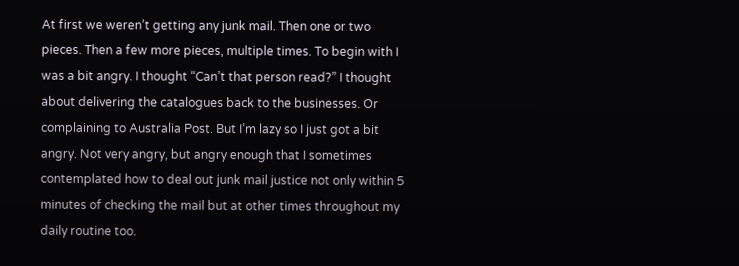At first we weren’t getting any junk mail. Then one or two pieces. Then a few more pieces, multiple times. To begin with I was a bit angry. I thought “Can’t that person read?” I thought about delivering the catalogues back to the businesses. Or complaining to Australia Post. But I’m lazy so I just got a bit angry. Not very angry, but angry enough that I sometimes contemplated how to deal out junk mail justice not only within 5 minutes of checking the mail but at other times throughout my daily routine too.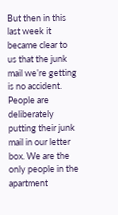But then in this last week it became clear to us that the junk mail we’re getting is no accident. People are deliberately putting their junk mail in our letter box. We are the only people in the apartment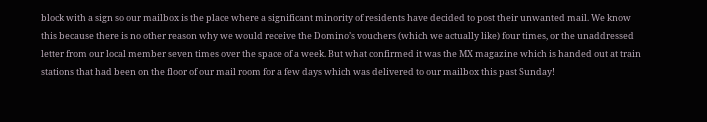block with a sign so our mailbox is the place where a significant minority of residents have decided to post their unwanted mail. We know this because there is no other reason why we would receive the Domino’s vouchers (which we actually like) four times, or the unaddressed letter from our local member seven times over the space of a week. But what confirmed it was the MX magazine which is handed out at train stations that had been on the floor of our mail room for a few days which was delivered to our mailbox this past Sunday!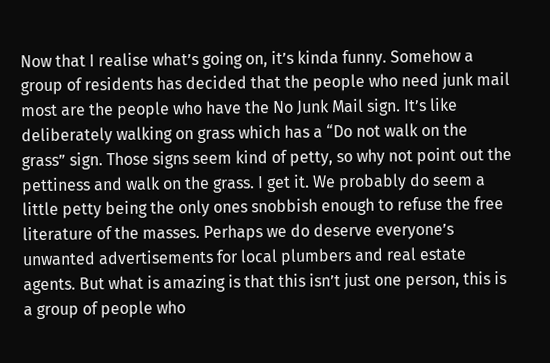Now that I realise what’s going on, it’s kinda funny. Somehow a group of residents has decided that the people who need junk mail most are the people who have the No Junk Mail sign. It’s like deliberately walking on grass which has a “Do not walk on the grass” sign. Those signs seem kind of petty, so why not point out the pettiness and walk on the grass. I get it. We probably do seem a little petty being the only ones snobbish enough to refuse the free literature of the masses. Perhaps we do deserve everyone’s unwanted advertisements for local plumbers and real estate agents. But what is amazing is that this isn’t just one person, this is a group of people who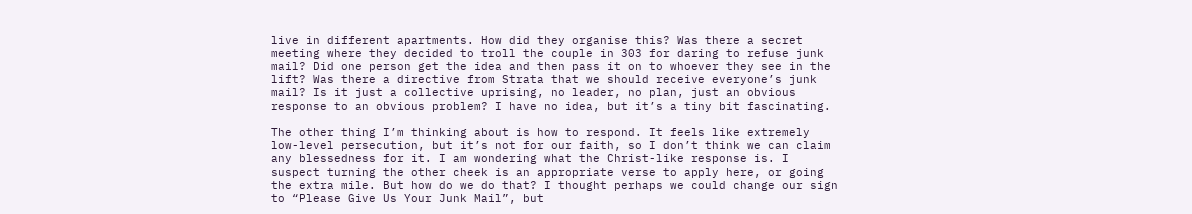live in different apartments. How did they organise this? Was there a secret meeting where they decided to troll the couple in 303 for daring to refuse junk mail? Did one person get the idea and then pass it on to whoever they see in the lift? Was there a directive from Strata that we should receive everyone’s junk mail? Is it just a collective uprising, no leader, no plan, just an obvious response to an obvious problem? I have no idea, but it’s a tiny bit fascinating.

The other thing I’m thinking about is how to respond. It feels like extremely low-level persecution, but it’s not for our faith, so I don’t think we can claim any blessedness for it. I am wondering what the Christ-like response is. I suspect turning the other cheek is an appropriate verse to apply here, or going the extra mile. But how do we do that? I thought perhaps we could change our sign to “Please Give Us Your Junk Mail”, but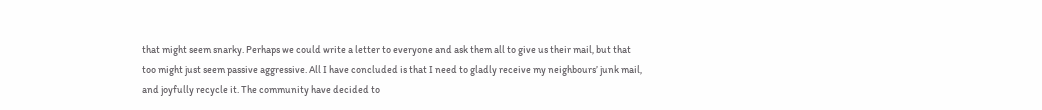that might seem snarky. Perhaps we could write a letter to everyone and ask them all to give us their mail, but that too might just seem passive aggressive. All I have concluded is that I need to gladly receive my neighbours’ junk mail, and joyfully recycle it. The community have decided to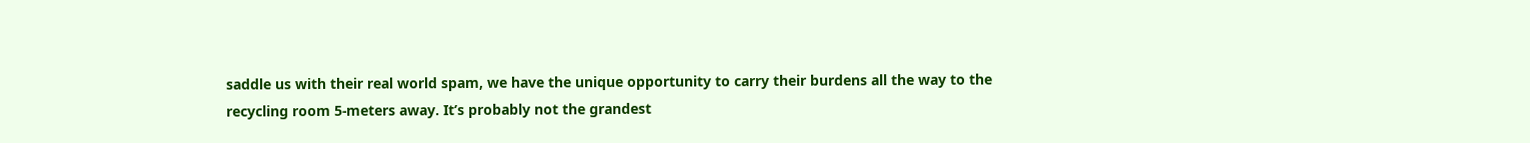saddle us with their real world spam, we have the unique opportunity to carry their burdens all the way to the recycling room 5-meters away. It’s probably not the grandest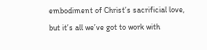embodiment of Christ’s sacrificial love, but it’s all we’ve got to work with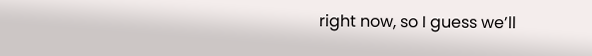right now, so I guess we’ll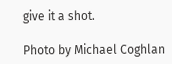give it a shot.

Photo by Michael Coghlan